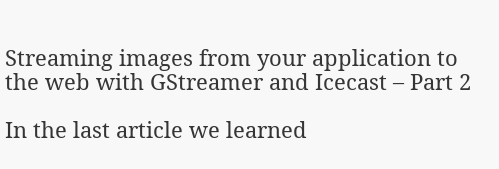Streaming images from your application to the web with GStreamer and Icecast – Part 2

In the last article we learned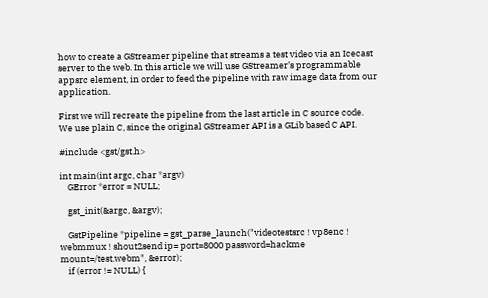how to create a GStreamer pipeline that streams a test video via an Icecast server to the web. In this article we will use GStreamer’s programmable appsrc element, in order to feed the pipeline with raw image data from our application.

First we will recreate the pipeline from the last article in C source code. We use plain C, since the original GStreamer API is a GLib based C API.

#include <gst/gst.h>

int main(int argc, char *argv)
    GError *error = NULL;

    gst_init(&argc, &argv);

    GstPipeline *pipeline = gst_parse_launch("videotestsrc ! vp8enc ! webmmux ! shout2send ip= port=8000 password=hackme mount=/test.webm", &error);
    if (error != NULL) {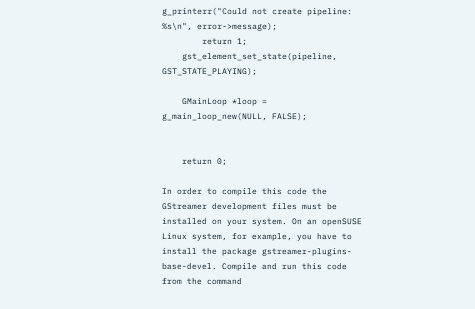g_printerr("Could not create pipeline: %s\n", error->message);
        return 1;
    gst_element_set_state(pipeline, GST_STATE_PLAYING);

    GMainLoop *loop = g_main_loop_new(NULL, FALSE);


    return 0;

In order to compile this code the GStreamer development files must be installed on your system. On an openSUSE Linux system, for example, you have to install the package gstreamer-plugins-base-devel. Compile and run this code from the command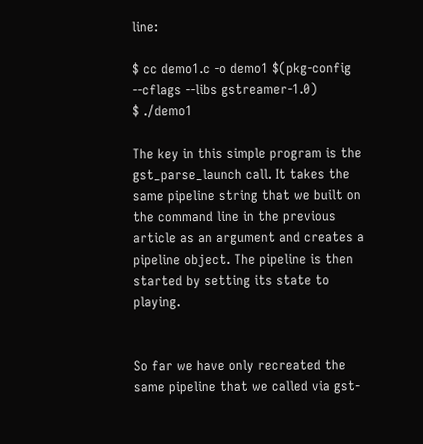line:

$ cc demo1.c -o demo1 $(pkg-config --cflags --libs gstreamer-1.0)
$ ./demo1

The key in this simple program is the gst_parse_launch call. It takes the same pipeline string that we built on the command line in the previous article as an argument and creates a pipeline object. The pipeline is then started by setting its state to playing.


So far we have only recreated the same pipeline that we called via gst-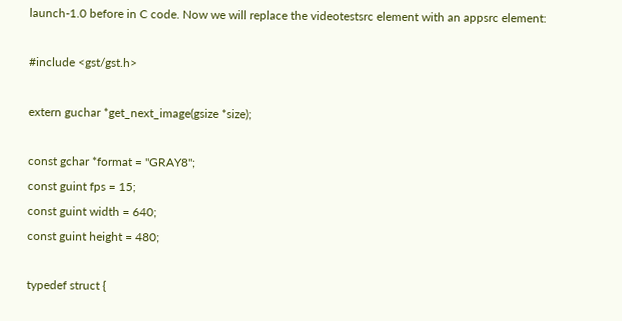launch-1.0 before in C code. Now we will replace the videotestsrc element with an appsrc element:

#include <gst/gst.h>

extern guchar *get_next_image(gsize *size);

const gchar *format = "GRAY8";
const guint fps = 15;
const guint width = 640;
const guint height = 480;

typedef struct {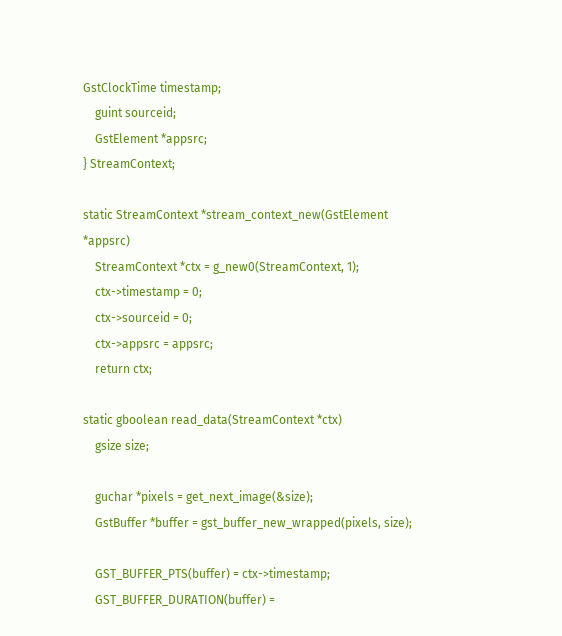GstClockTime timestamp;
    guint sourceid;
    GstElement *appsrc;
} StreamContext;

static StreamContext *stream_context_new(GstElement *appsrc)
    StreamContext *ctx = g_new0(StreamContext, 1);
    ctx->timestamp = 0;
    ctx->sourceid = 0;
    ctx->appsrc = appsrc;
    return ctx;

static gboolean read_data(StreamContext *ctx)
    gsize size;

    guchar *pixels = get_next_image(&size);
    GstBuffer *buffer = gst_buffer_new_wrapped(pixels, size);

    GST_BUFFER_PTS(buffer) = ctx->timestamp;
    GST_BUFFER_DURATION(buffer) =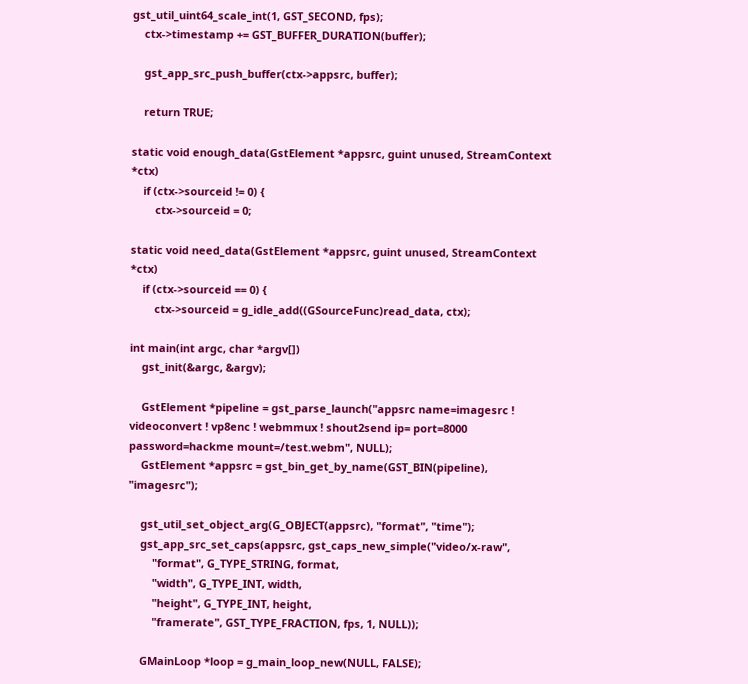gst_util_uint64_scale_int(1, GST_SECOND, fps);
    ctx->timestamp += GST_BUFFER_DURATION(buffer);

    gst_app_src_push_buffer(ctx->appsrc, buffer);

    return TRUE;

static void enough_data(GstElement *appsrc, guint unused, StreamContext *ctx)
    if (ctx->sourceid != 0) {
        ctx->sourceid = 0;

static void need_data(GstElement *appsrc, guint unused, StreamContext *ctx)
    if (ctx->sourceid == 0) {
        ctx->sourceid = g_idle_add((GSourceFunc)read_data, ctx);

int main(int argc, char *argv[])
    gst_init(&argc, &argv);

    GstElement *pipeline = gst_parse_launch("appsrc name=imagesrc ! videoconvert ! vp8enc ! webmmux ! shout2send ip= port=8000 password=hackme mount=/test.webm", NULL);
    GstElement *appsrc = gst_bin_get_by_name(GST_BIN(pipeline), "imagesrc");

    gst_util_set_object_arg(G_OBJECT(appsrc), "format", "time");
    gst_app_src_set_caps(appsrc, gst_caps_new_simple("video/x-raw",
        "format", G_TYPE_STRING, format,
        "width", G_TYPE_INT, width,
        "height", G_TYPE_INT, height,
        "framerate", GST_TYPE_FRACTION, fps, 1, NULL));

    GMainLoop *loop = g_main_loop_new(NULL, FALSE);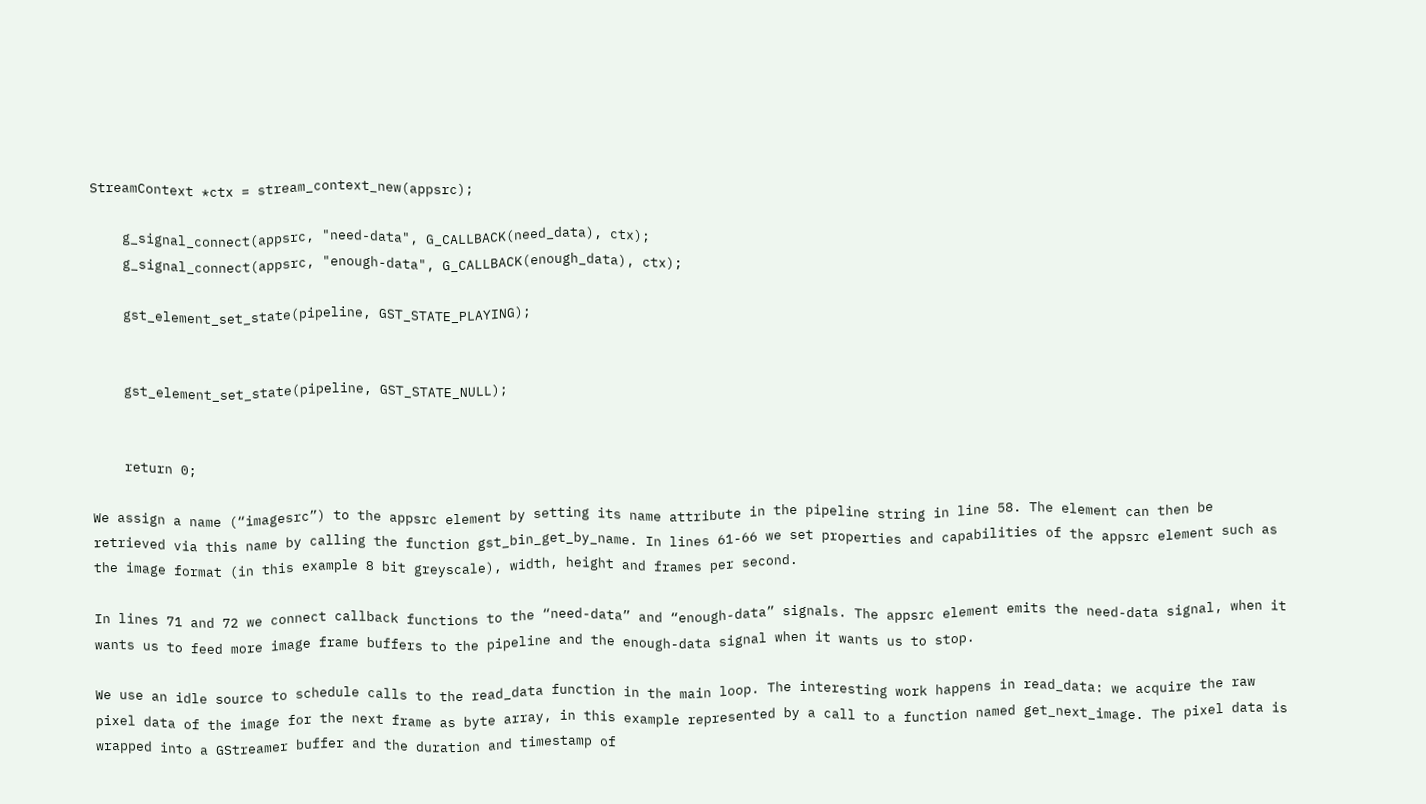StreamContext *ctx = stream_context_new(appsrc);

    g_signal_connect(appsrc, "need-data", G_CALLBACK(need_data), ctx);
    g_signal_connect(appsrc, "enough-data", G_CALLBACK(enough_data), ctx);

    gst_element_set_state(pipeline, GST_STATE_PLAYING);


    gst_element_set_state(pipeline, GST_STATE_NULL);


    return 0;

We assign a name (“imagesrc”) to the appsrc element by setting its name attribute in the pipeline string in line 58. The element can then be retrieved via this name by calling the function gst_bin_get_by_name. In lines 61-66 we set properties and capabilities of the appsrc element such as the image format (in this example 8 bit greyscale), width, height and frames per second.

In lines 71 and 72 we connect callback functions to the “need-data” and “enough-data” signals. The appsrc element emits the need-data signal, when it wants us to feed more image frame buffers to the pipeline and the enough-data signal when it wants us to stop.

We use an idle source to schedule calls to the read_data function in the main loop. The interesting work happens in read_data: we acquire the raw pixel data of the image for the next frame as byte array, in this example represented by a call to a function named get_next_image. The pixel data is wrapped into a GStreamer buffer and the duration and timestamp of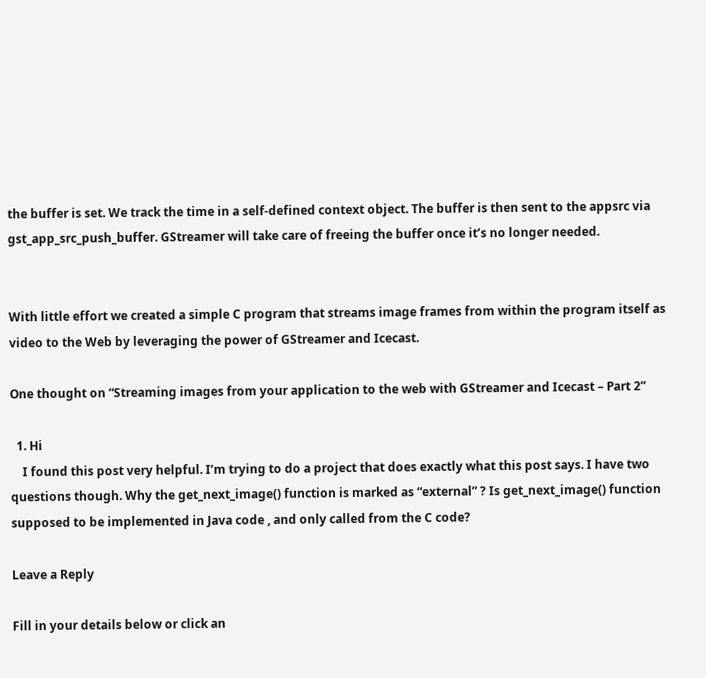the buffer is set. We track the time in a self-defined context object. The buffer is then sent to the appsrc via gst_app_src_push_buffer. GStreamer will take care of freeing the buffer once it’s no longer needed.


With little effort we created a simple C program that streams image frames from within the program itself as video to the Web by leveraging the power of GStreamer and Icecast.

One thought on “Streaming images from your application to the web with GStreamer and Icecast – Part 2”

  1. Hi
    I found this post very helpful. I’m trying to do a project that does exactly what this post says. I have two questions though. Why the get_next_image() function is marked as “external” ? Is get_next_image() function supposed to be implemented in Java code , and only called from the C code?

Leave a Reply

Fill in your details below or click an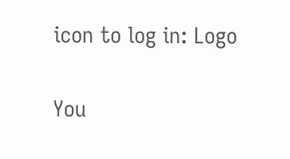icon to log in: Logo

You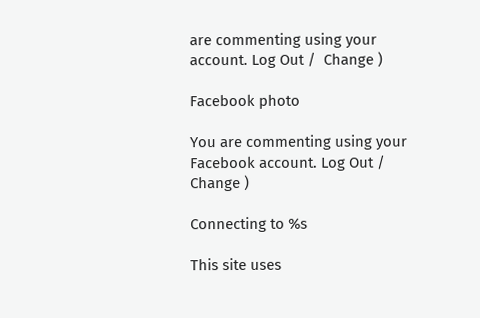are commenting using your account. Log Out /  Change )

Facebook photo

You are commenting using your Facebook account. Log Out /  Change )

Connecting to %s

This site uses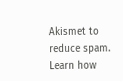Akismet to reduce spam. Learn how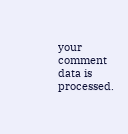your comment data is processed.